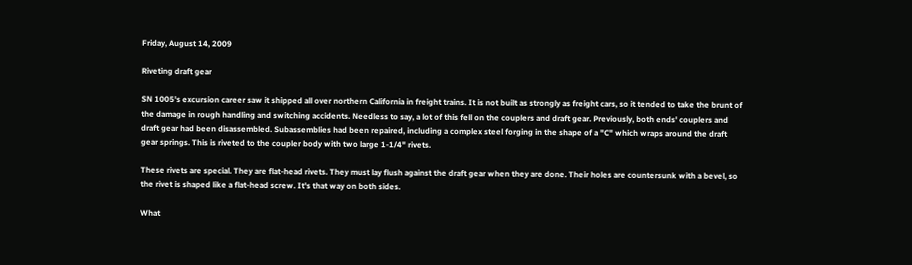Friday, August 14, 2009

Riveting draft gear

SN 1005's excursion career saw it shipped all over northern California in freight trains. It is not built as strongly as freight cars, so it tended to take the brunt of the damage in rough handling and switching accidents. Needless to say, a lot of this fell on the couplers and draft gear. Previously, both ends' couplers and draft gear had been disassembled. Subassemblies had been repaired, including a complex steel forging in the shape of a "C" which wraps around the draft gear springs. This is riveted to the coupler body with two large 1-1/4" rivets.

These rivets are special. They are flat-head rivets. They must lay flush against the draft gear when they are done. Their holes are countersunk with a bevel, so the rivet is shaped like a flat-head screw. It's that way on both sides.

What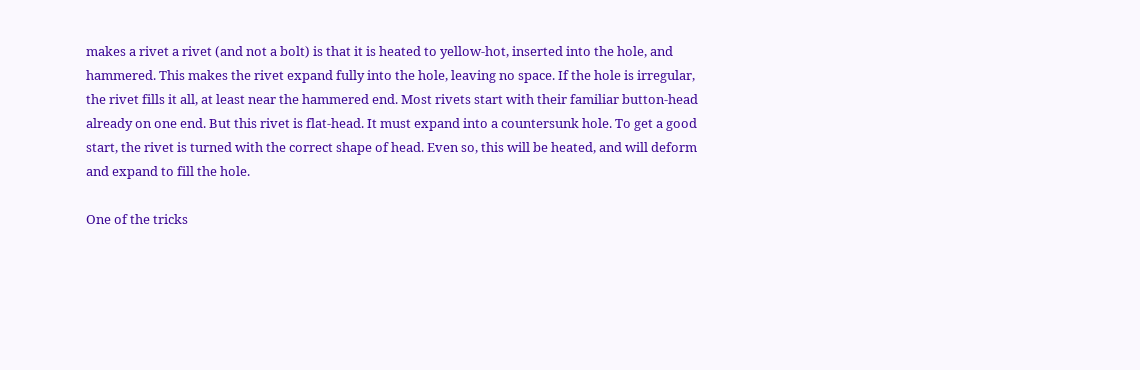makes a rivet a rivet (and not a bolt) is that it is heated to yellow-hot, inserted into the hole, and hammered. This makes the rivet expand fully into the hole, leaving no space. If the hole is irregular, the rivet fills it all, at least near the hammered end. Most rivets start with their familiar button-head already on one end. But this rivet is flat-head. It must expand into a countersunk hole. To get a good start, the rivet is turned with the correct shape of head. Even so, this will be heated, and will deform and expand to fill the hole.

One of the tricks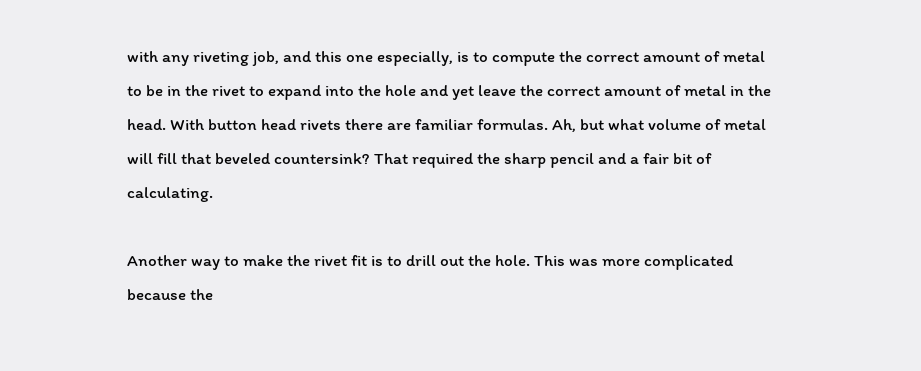with any riveting job, and this one especially, is to compute the correct amount of metal to be in the rivet to expand into the hole and yet leave the correct amount of metal in the head. With button head rivets there are familiar formulas. Ah, but what volume of metal will fill that beveled countersink? That required the sharp pencil and a fair bit of calculating.

Another way to make the rivet fit is to drill out the hole. This was more complicated because the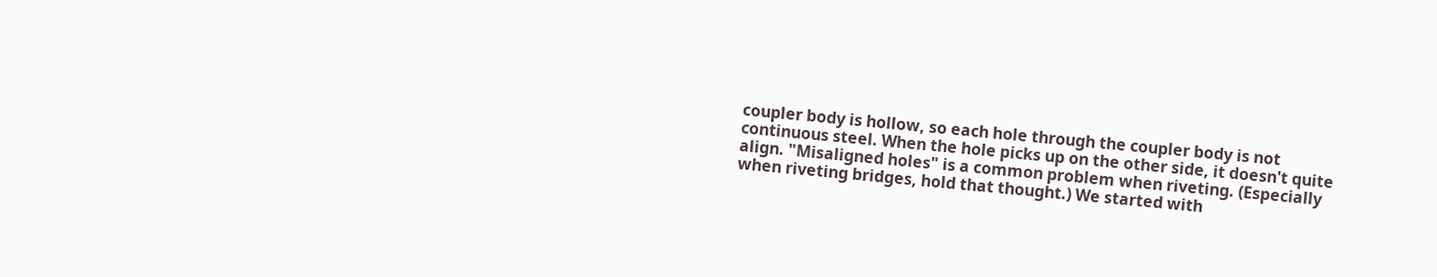coupler body is hollow, so each hole through the coupler body is not continuous steel. When the hole picks up on the other side, it doesn't quite align. "Misaligned holes" is a common problem when riveting. (Especially when riveting bridges, hold that thought.) We started with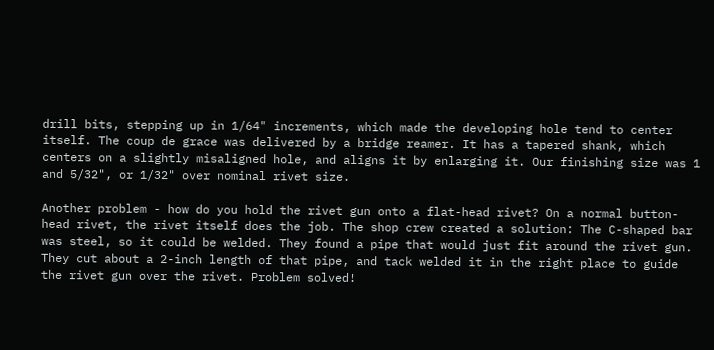drill bits, stepping up in 1/64" increments, which made the developing hole tend to center itself. The coup de grace was delivered by a bridge reamer. It has a tapered shank, which centers on a slightly misaligned hole, and aligns it by enlarging it. Our finishing size was 1 and 5/32", or 1/32" over nominal rivet size.

Another problem - how do you hold the rivet gun onto a flat-head rivet? On a normal button-head rivet, the rivet itself does the job. The shop crew created a solution: The C-shaped bar was steel, so it could be welded. They found a pipe that would just fit around the rivet gun. They cut about a 2-inch length of that pipe, and tack welded it in the right place to guide the rivet gun over the rivet. Problem solved!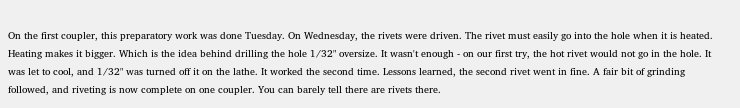On the first coupler, this preparatory work was done Tuesday. On Wednesday, the rivets were driven. The rivet must easily go into the hole when it is heated. Heating makes it bigger. Which is the idea behind drilling the hole 1/32" oversize. It wasn't enough - on our first try, the hot rivet would not go in the hole. It was let to cool, and 1/32" was turned off it on the lathe. It worked the second time. Lessons learned, the second rivet went in fine. A fair bit of grinding followed, and riveting is now complete on one coupler. You can barely tell there are rivets there.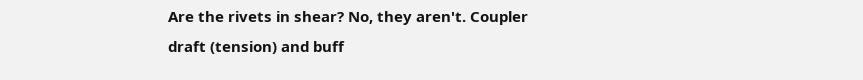Are the rivets in shear? No, they aren't. Coupler draft (tension) and buff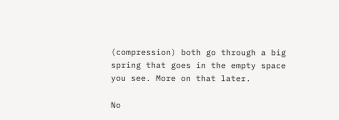(compression) both go through a big spring that goes in the empty space you see. More on that later.

No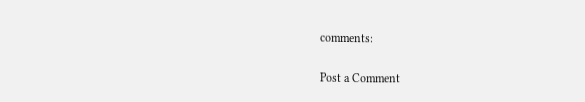comments:

Post a Comment